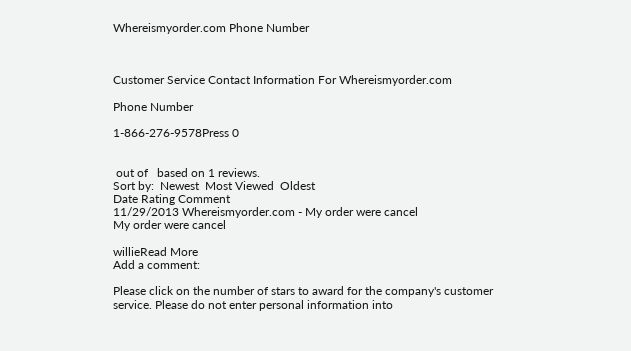Whereismyorder.com Phone Number



Customer Service Contact Information For Whereismyorder.com

Phone Number

1-866-276-9578Press 0


 out of   based on 1 reviews.
Sort by:  Newest  Most Viewed  Oldest
Date Rating Comment
11/29/2013 Whereismyorder.com - My order were cancel
My order were cancel

willieRead More
Add a comment:

Please click on the number of stars to award for the company's customer service. Please do not enter personal information into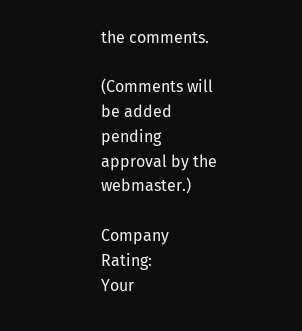the comments.

(Comments will be added pending approval by the webmaster.)

Company Rating:
Your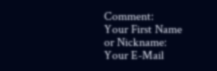Comment:
Your First Name or Nickname:
Your E-Mail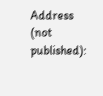Address (not published):